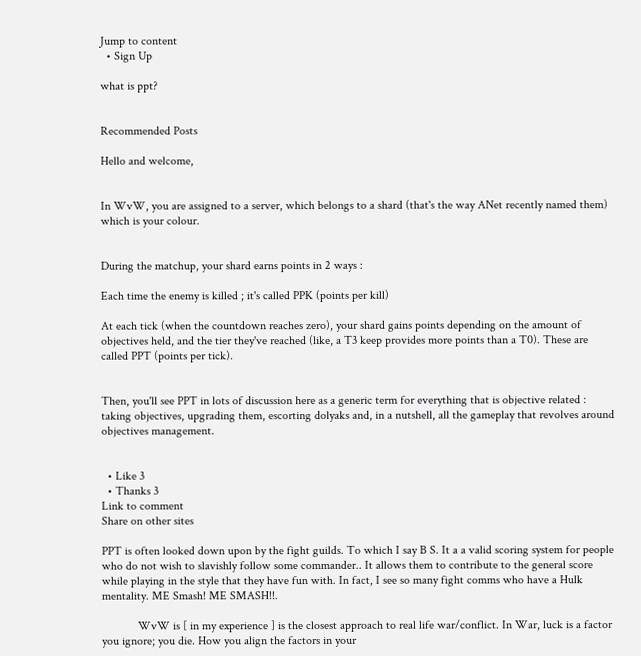Jump to content
  • Sign Up

what is ppt?


Recommended Posts

Hello and welcome,


In WvW, you are assigned to a server, which belongs to a shard (that's the way ANet recently named them) which is your colour.


During the matchup, your shard earns points in 2 ways :

Each time the enemy is killed ; it's called PPK (points per kill)

At each tick (when the countdown reaches zero), your shard gains points depending on the amount of objectives held, and the tier they've reached (like, a T3 keep provides more points than a T0). These are called PPT (points per tick).


Then, you'll see PPT in lots of discussion here as a generic term for everything that is objective related : taking objectives, upgrading them, escorting dolyaks and, in a nutshell, all the gameplay that revolves around objectives management.


  • Like 3
  • Thanks 3
Link to comment
Share on other sites

PPT is often looked down upon by the fight guilds. To which I say B S. It a a valid scoring system for people who do not wish to slavishly follow some commander.. It allows them to contribute to the general score while playing in the style that they have fun with. In fact, I see so many fight comms who have a Hulk mentality. ME Smash! ME SMASH!!.

            WvW is [ in my experience ] is the closest approach to real life war/conflict. In War, luck is a factor you ignore; you die. How you align the factors in your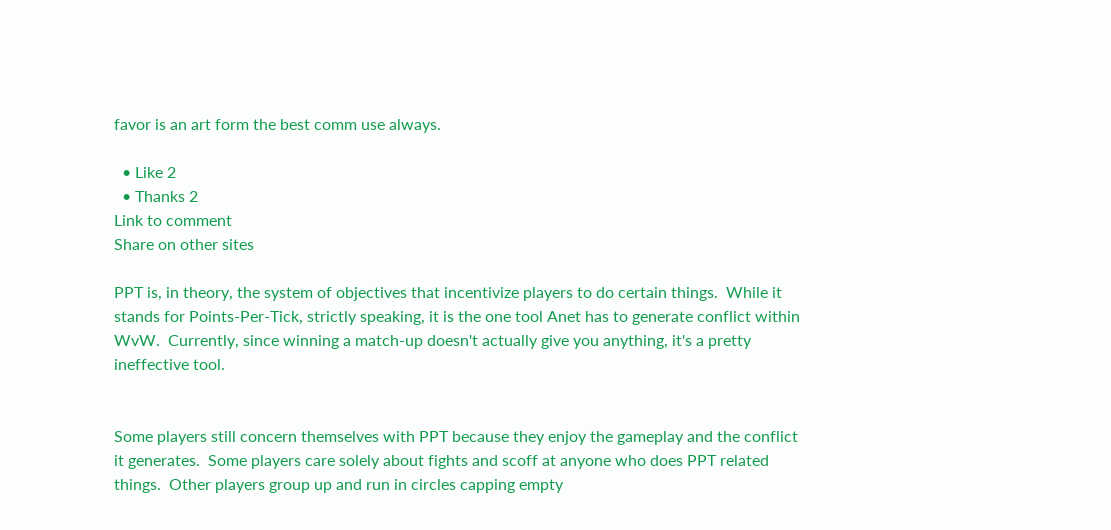favor is an art form the best comm use always.

  • Like 2
  • Thanks 2
Link to comment
Share on other sites

PPT is, in theory, the system of objectives that incentivize players to do certain things.  While it stands for Points-Per-Tick, strictly speaking, it is the one tool Anet has to generate conflict within WvW.  Currently, since winning a match-up doesn't actually give you anything, it's a pretty ineffective tool.


Some players still concern themselves with PPT because they enjoy the gameplay and the conflict it generates.  Some players care solely about fights and scoff at anyone who does PPT related things.  Other players group up and run in circles capping empty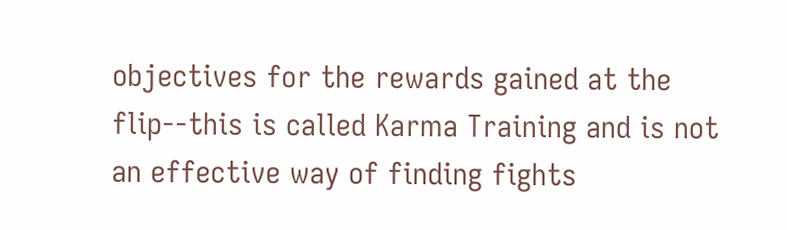objectives for the rewards gained at the flip--this is called Karma Training and is not an effective way of finding fights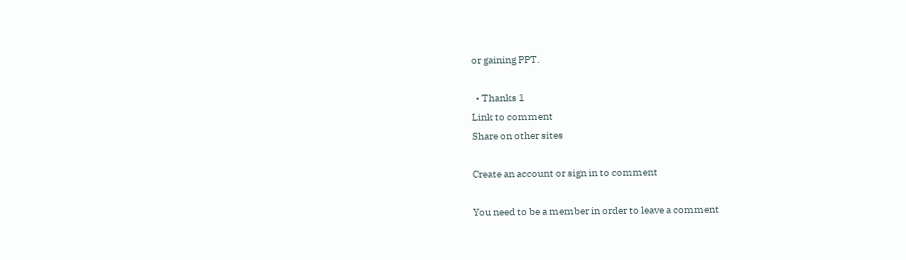or gaining PPT.

  • Thanks 1
Link to comment
Share on other sites

Create an account or sign in to comment

You need to be a member in order to leave a comment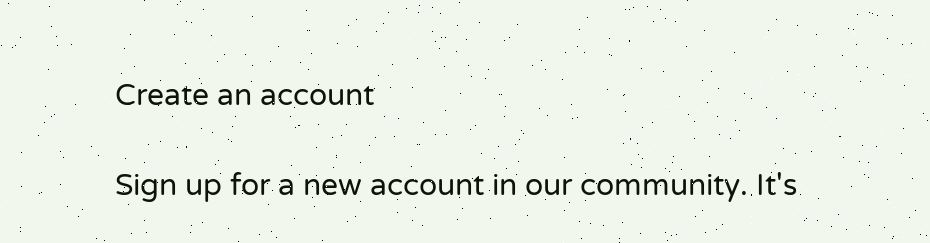Create an account

Sign up for a new account in our community. It's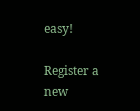easy!

Register a new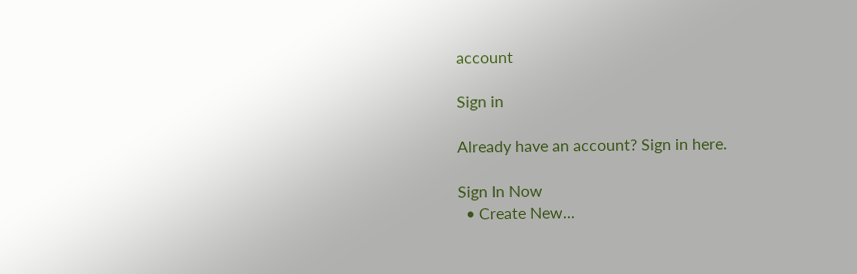account

Sign in

Already have an account? Sign in here.

Sign In Now
  • Create New...